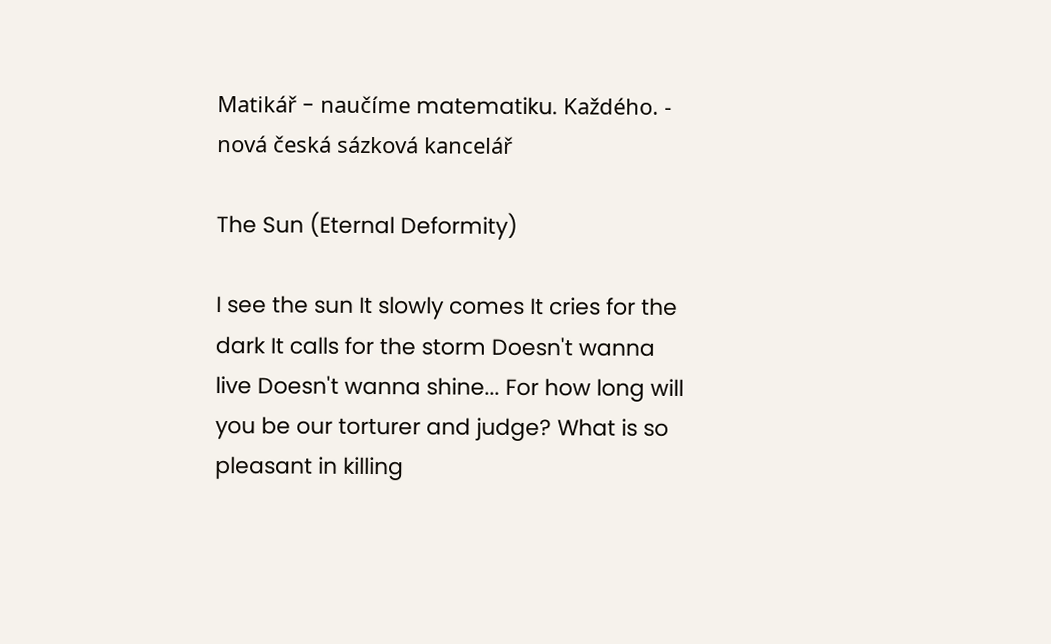Matikář - naučíme matematiku. Každého. - nová česká sázková kancelář

The Sun (Eternal Deformity)

I see the sun It slowly comes It cries for the dark It calls for the storm Doesn't wanna live Doesn't wanna shine... For how long will you be our torturer and judge? What is so pleasant in killing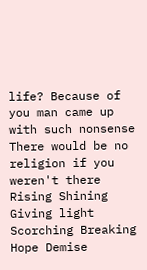life? Because of you man came up with such nonsense There would be no religion if you weren't there Rising Shining Giving light Scorching Breaking Hope Demise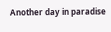Another day in paradise